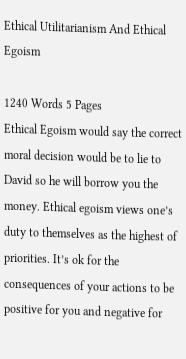Ethical Utilitarianism And Ethical Egoism

1240 Words 5 Pages
Ethical Egoism would say the correct moral decision would be to lie to David so he will borrow you the money. Ethical egoism views one’s duty to themselves as the highest of priorities. It’s ok for the consequences of your actions to be positive for you and negative for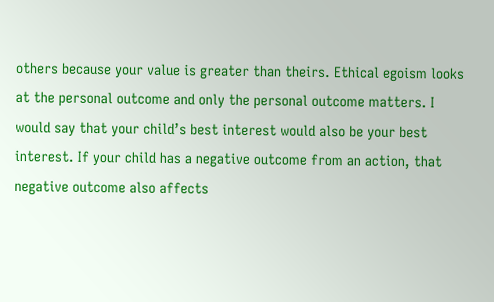others because your value is greater than theirs. Ethical egoism looks at the personal outcome and only the personal outcome matters. I would say that your child’s best interest would also be your best interest. If your child has a negative outcome from an action, that negative outcome also affects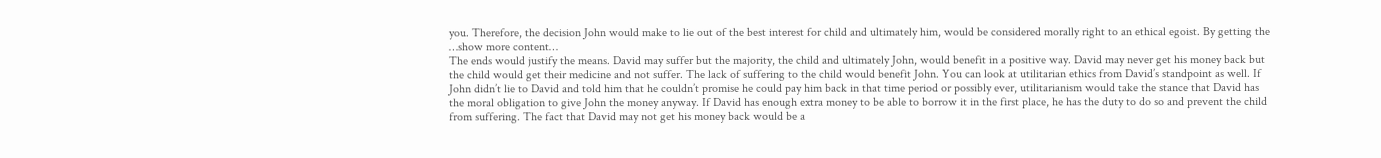you. Therefore, the decision John would make to lie out of the best interest for child and ultimately him, would be considered morally right to an ethical egoist. By getting the …show more content…
The ends would justify the means. David may suffer but the majority, the child and ultimately John, would benefit in a positive way. David may never get his money back but the child would get their medicine and not suffer. The lack of suffering to the child would benefit John. You can look at utilitarian ethics from David’s standpoint as well. If John didn’t lie to David and told him that he couldn’t promise he could pay him back in that time period or possibly ever, utilitarianism would take the stance that David has the moral obligation to give John the money anyway. If David has enough extra money to be able to borrow it in the first place, he has the duty to do so and prevent the child from suffering. The fact that David may not get his money back would be a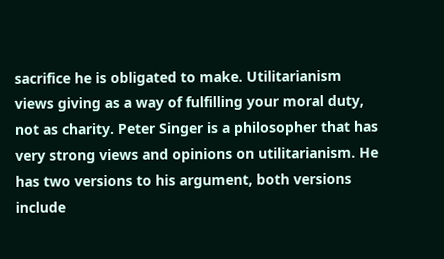sacrifice he is obligated to make. Utilitarianism views giving as a way of fulfilling your moral duty, not as charity. Peter Singer is a philosopher that has very strong views and opinions on utilitarianism. He has two versions to his argument, both versions include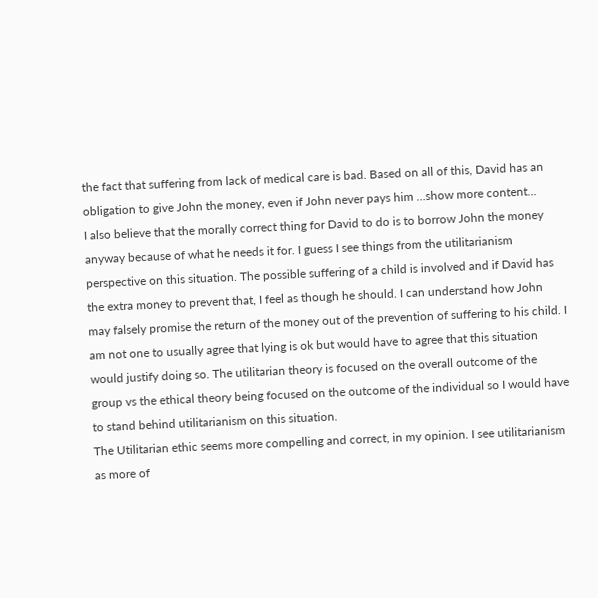the fact that suffering from lack of medical care is bad. Based on all of this, David has an obligation to give John the money, even if John never pays him …show more content…
I also believe that the morally correct thing for David to do is to borrow John the money anyway because of what he needs it for. I guess I see things from the utilitarianism perspective on this situation. The possible suffering of a child is involved and if David has the extra money to prevent that, I feel as though he should. I can understand how John may falsely promise the return of the money out of the prevention of suffering to his child. I am not one to usually agree that lying is ok but would have to agree that this situation would justify doing so. The utilitarian theory is focused on the overall outcome of the group vs the ethical theory being focused on the outcome of the individual so I would have to stand behind utilitarianism on this situation.
The Utilitarian ethic seems more compelling and correct, in my opinion. I see utilitarianism as more of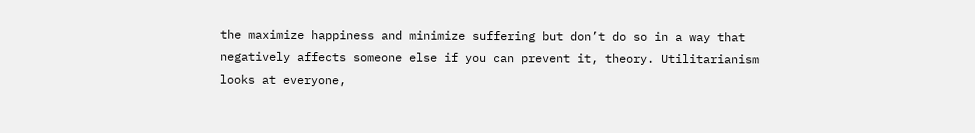the maximize happiness and minimize suffering but don’t do so in a way that negatively affects someone else if you can prevent it, theory. Utilitarianism looks at everyone,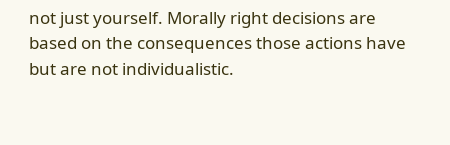not just yourself. Morally right decisions are based on the consequences those actions have but are not individualistic.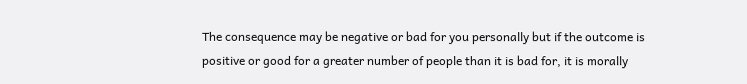The consequence may be negative or bad for you personally but if the outcome is positive or good for a greater number of people than it is bad for, it is morally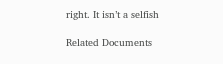right. It isn’t a selfish

Related Documents